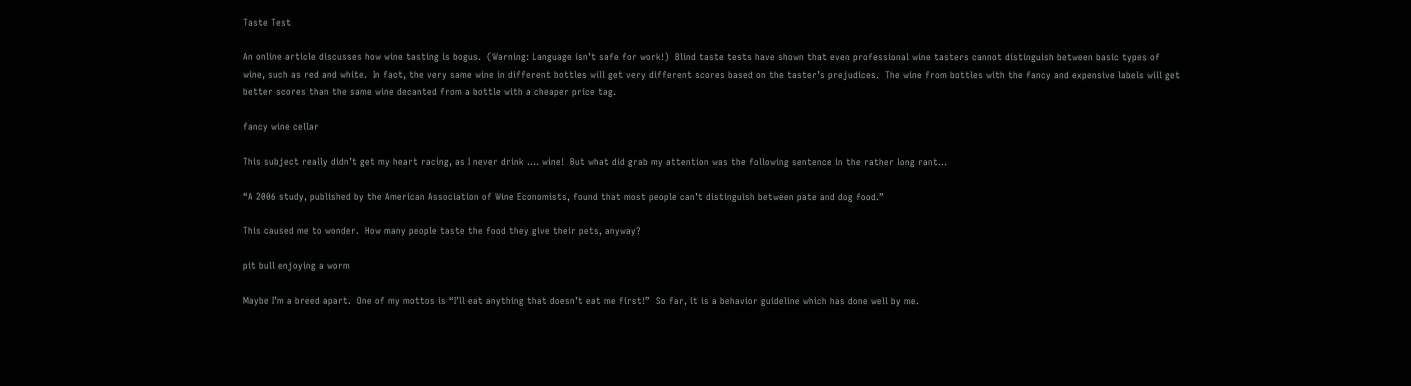Taste Test

An online article discusses how wine tasting is bogus.  (Warning: Language isn’t safe for work!)  Blind taste tests have shown that even professional wine tasters cannot distinguish between basic types of wine, such as red and white.  In fact, the very same wine in different bottles will get very different scores based on the taster’s prejudices.  The wine from bottles with the fancy and expensive labels will get better scores than the same wine decanted from a bottle with a cheaper price tag.

fancy wine cellar

This subject really didn’t get my heart racing, as I never drink …. wine!  But what did grab my attention was the following sentence in the rather long rant…

“A 2006 study, published by the American Association of Wine Economists, found that most people can’t distinguish between pate and dog food.”

This caused me to wonder.  How many people taste the food they give their pets, anyway?

pit bull enjoying a worm

Maybe I’m a breed apart.  One of my mottos is “I’ll eat anything that doesn’t eat me first!”  So far, it is a behavior guideline which has done well by me.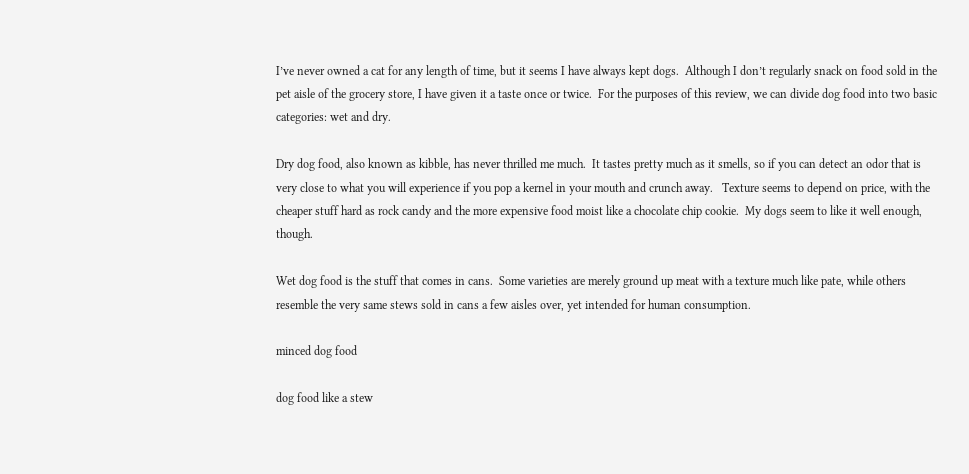I’ve never owned a cat for any length of time, but it seems I have always kept dogs.  Although I don’t regularly snack on food sold in the pet aisle of the grocery store, I have given it a taste once or twice.  For the purposes of this review, we can divide dog food into two basic categories: wet and dry.

Dry dog food, also known as kibble, has never thrilled me much.  It tastes pretty much as it smells, so if you can detect an odor that is very close to what you will experience if you pop a kernel in your mouth and crunch away.   Texture seems to depend on price, with the cheaper stuff hard as rock candy and the more expensive food moist like a chocolate chip cookie.  My dogs seem to like it well enough, though.

Wet dog food is the stuff that comes in cans.  Some varieties are merely ground up meat with a texture much like pate, while others resemble the very same stews sold in cans a few aisles over, yet intended for human consumption.

minced dog food

dog food like a stew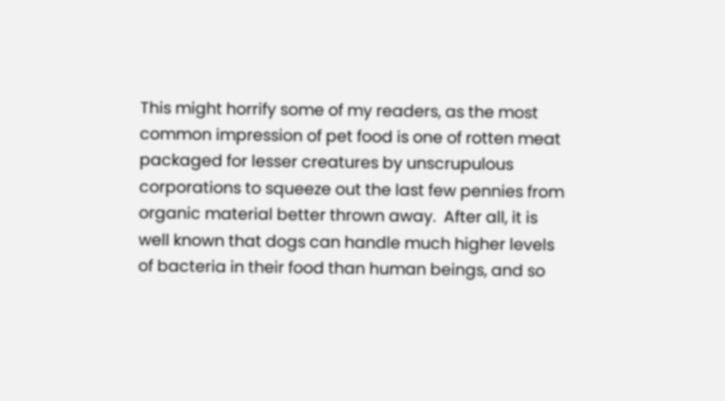This might horrify some of my readers, as the most common impression of pet food is one of rotten meat packaged for lesser creatures by unscrupulous corporations to squeeze out the last few pennies from organic material better thrown away.  After all, it is well known that dogs can handle much higher levels of bacteria in their food than human beings, and so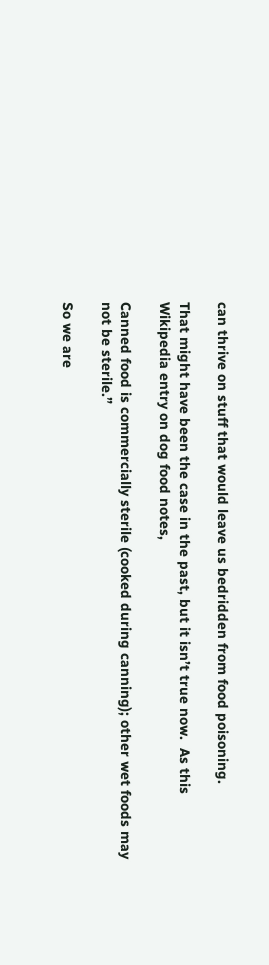can thrive on stuff that would leave us bedridden from food poisoning.

That might have been the case in the past, but it isn’t true now.  As this Wikipedia entry on dog food notes,

Canned food is commercially sterile (cooked during canning); other wet foods may not be sterile.”

So we are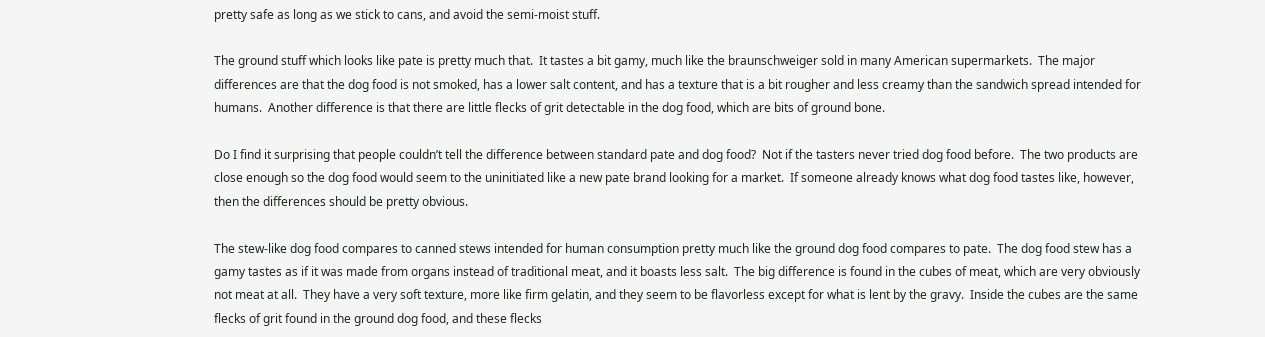pretty safe as long as we stick to cans, and avoid the semi-moist stuff.

The ground stuff which looks like pate is pretty much that.  It tastes a bit gamy, much like the braunschweiger sold in many American supermarkets.  The major differences are that the dog food is not smoked, has a lower salt content, and has a texture that is a bit rougher and less creamy than the sandwich spread intended for humans.  Another difference is that there are little flecks of grit detectable in the dog food, which are bits of ground bone.

Do I find it surprising that people couldn’t tell the difference between standard pate and dog food?  Not if the tasters never tried dog food before.  The two products are close enough so the dog food would seem to the uninitiated like a new pate brand looking for a market.  If someone already knows what dog food tastes like, however, then the differences should be pretty obvious.

The stew-like dog food compares to canned stews intended for human consumption pretty much like the ground dog food compares to pate.  The dog food stew has a gamy tastes as if it was made from organs instead of traditional meat, and it boasts less salt.  The big difference is found in the cubes of meat, which are very obviously not meat at all.  They have a very soft texture, more like firm gelatin, and they seem to be flavorless except for what is lent by the gravy.  Inside the cubes are the same flecks of grit found in the ground dog food, and these flecks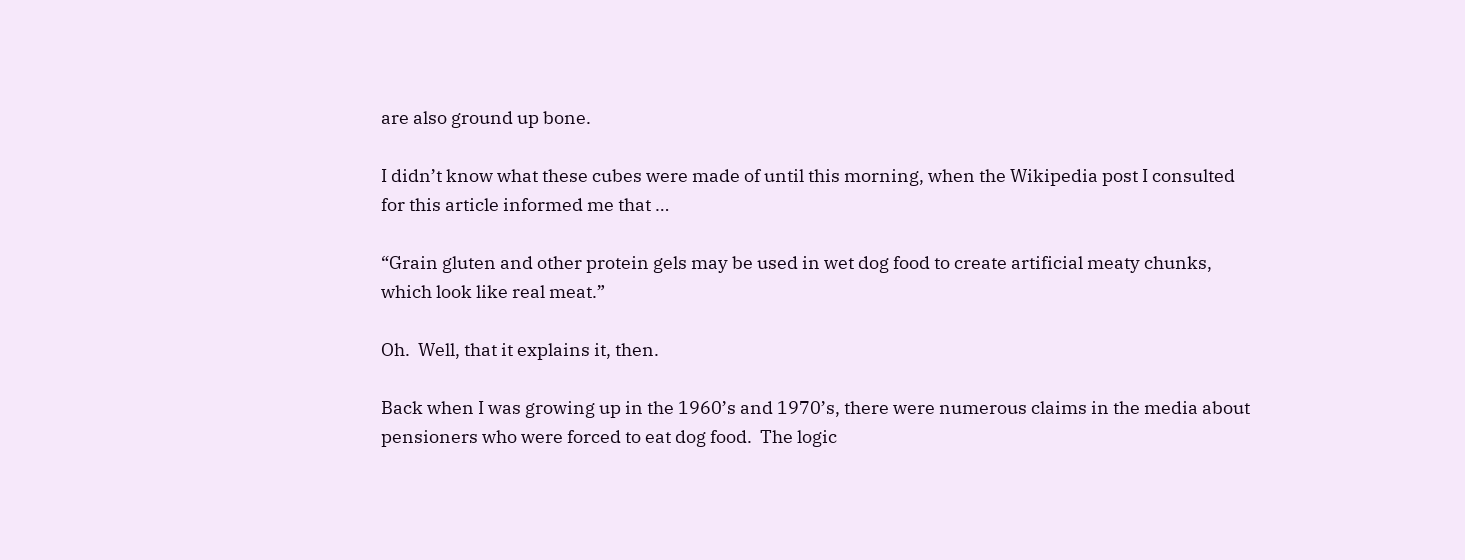are also ground up bone.

I didn’t know what these cubes were made of until this morning, when the Wikipedia post I consulted for this article informed me that …

“Grain gluten and other protein gels may be used in wet dog food to create artificial meaty chunks, which look like real meat.”

Oh.  Well, that it explains it, then.

Back when I was growing up in the 1960’s and 1970’s, there were numerous claims in the media about pensioners who were forced to eat dog food.  The logic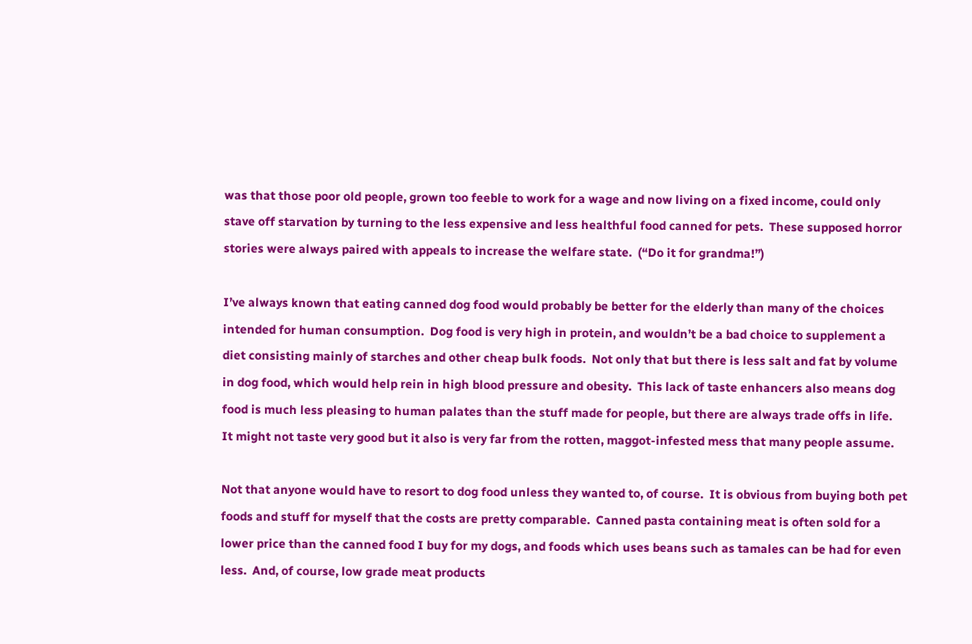was that those poor old people, grown too feeble to work for a wage and now living on a fixed income, could only stave off starvation by turning to the less expensive and less healthful food canned for pets.  These supposed horror stories were always paired with appeals to increase the welfare state.  (“Do it for grandma!”)

I’ve always known that eating canned dog food would probably be better for the elderly than many of the choices intended for human consumption.  Dog food is very high in protein, and wouldn’t be a bad choice to supplement a diet consisting mainly of starches and other cheap bulk foods.  Not only that but there is less salt and fat by volume in dog food, which would help rein in high blood pressure and obesity.  This lack of taste enhancers also means dog food is much less pleasing to human palates than the stuff made for people, but there are always trade offs in life.  It might not taste very good but it also is very far from the rotten, maggot-infested mess that many people assume.

Not that anyone would have to resort to dog food unless they wanted to, of course.  It is obvious from buying both pet foods and stuff for myself that the costs are pretty comparable.  Canned pasta containing meat is often sold for a lower price than the canned food I buy for my dogs, and foods which uses beans such as tamales can be had for even less.  And, of course, low grade meat products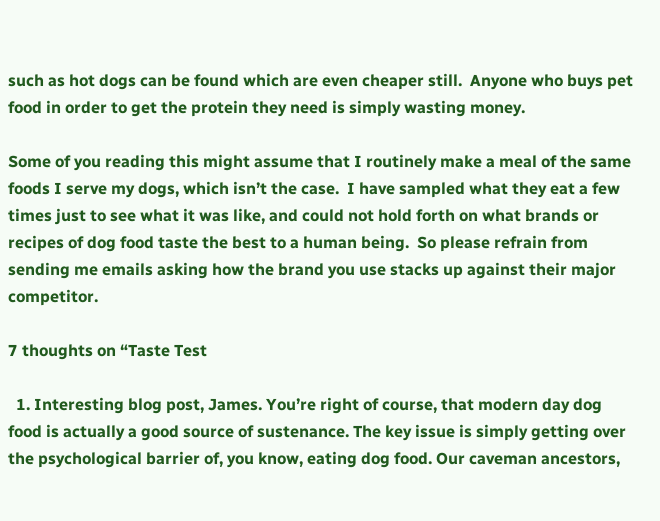such as hot dogs can be found which are even cheaper still.  Anyone who buys pet food in order to get the protein they need is simply wasting money.

Some of you reading this might assume that I routinely make a meal of the same foods I serve my dogs, which isn’t the case.  I have sampled what they eat a few times just to see what it was like, and could not hold forth on what brands or recipes of dog food taste the best to a human being.  So please refrain from sending me emails asking how the brand you use stacks up against their major competitor.

7 thoughts on “Taste Test

  1. Interesting blog post, James. You’re right of course, that modern day dog food is actually a good source of sustenance. The key issue is simply getting over the psychological barrier of, you know, eating dog food. Our caveman ancestors,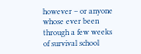however – or anyone whose ever been through a few weeks of survival school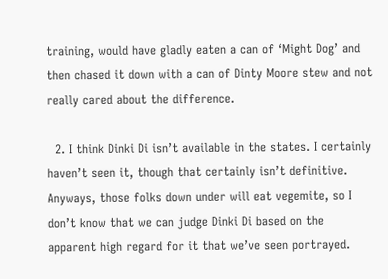training, would have gladly eaten a can of ‘Might Dog’ and then chased it down with a can of Dinty Moore stew and not really cared about the difference.

  2. I think Dinki Di isn’t available in the states. I certainly haven’t seen it, though that certainly isn’t definitive. Anyways, those folks down under will eat vegemite, so I don’t know that we can judge Dinki Di based on the apparent high regard for it that we’ve seen portrayed.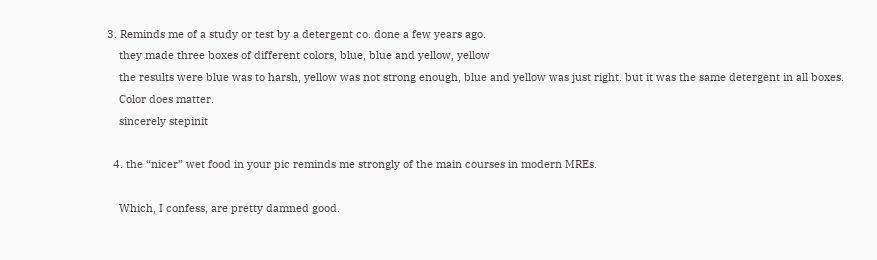3. Reminds me of a study or test by a detergent co. done a few years ago.
    they made three boxes of different colors, blue, blue and yellow, yellow
    the results were blue was to harsh, yellow was not strong enough, blue and yellow was just right. but it was the same detergent in all boxes.
    Color does matter.
    sincerely stepinit

  4. the “nicer” wet food in your pic reminds me strongly of the main courses in modern MREs.

    Which, I confess, are pretty damned good.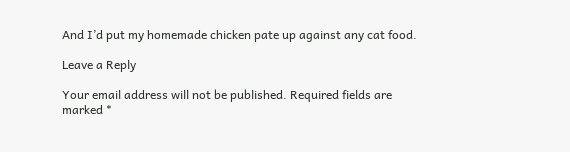And I’d put my homemade chicken pate up against any cat food.

Leave a Reply

Your email address will not be published. Required fields are marked *